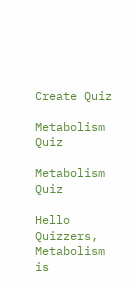Create Quiz

Metabolism Quiz

Metabolism Quiz

Hello Quizzers, Metabolism is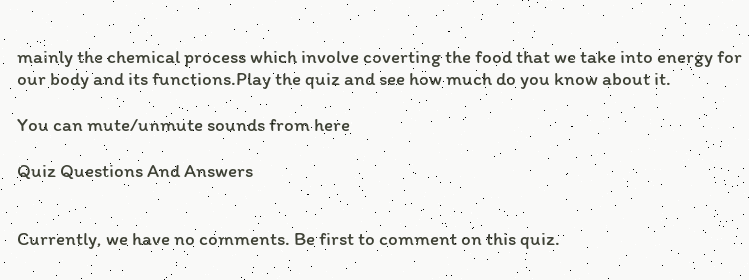mainly the chemical process which involve coverting the food that we take into energy for our body and its functions.Play the quiz and see how much do you know about it.

You can mute/unmute sounds from here

Quiz Questions And Answers


Currently, we have no comments. Be first to comment on this quiz.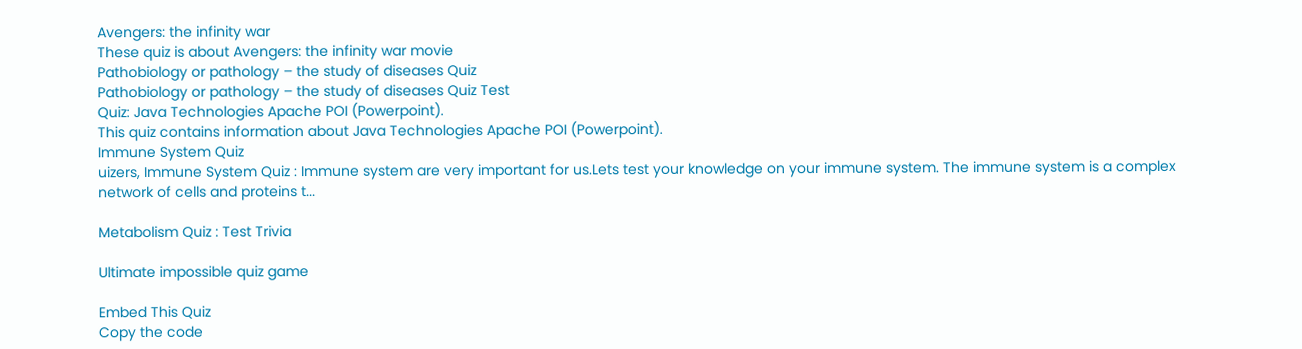Avengers: the infinity war
These quiz is about Avengers: the infinity war movie
Pathobiology or pathology – the study of diseases Quiz
Pathobiology or pathology – the study of diseases Quiz Test
Quiz: Java Technologies Apache POI (Powerpoint).
This quiz contains information about Java Technologies Apache POI (Powerpoint).
Immune System Quiz
uizers, Immune System Quiz : Immune system are very important for us.Lets test your knowledge on your immune system. The immune system is a complex network of cells and proteins t...

Metabolism Quiz : Test Trivia

Ultimate impossible quiz game

Embed This Quiz
Copy the code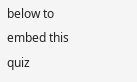below to embed this quiz